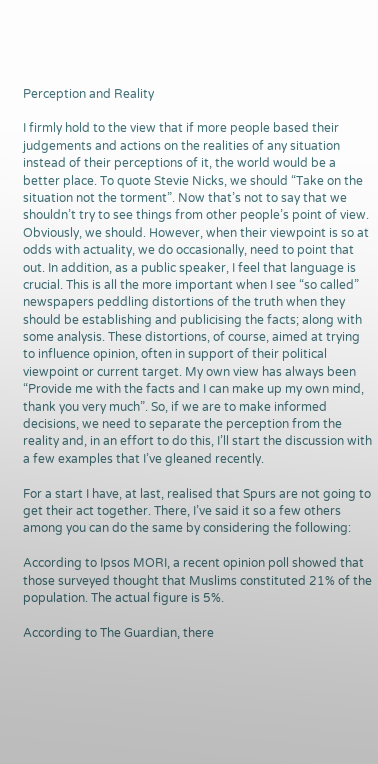Perception and Reality

I firmly hold to the view that if more people based their judgements and actions on the realities of any situation instead of their perceptions of it, the world would be a better place. To quote Stevie Nicks, we should “Take on the situation not the torment”. Now that’s not to say that we shouldn’t try to see things from other people’s point of view. Obviously, we should. However, when their viewpoint is so at odds with actuality, we do occasionally, need to point that out. In addition, as a public speaker, I feel that language is crucial. This is all the more important when I see “so called” newspapers peddling distortions of the truth when they should be establishing and publicising the facts; along with some analysis. These distortions, of course, aimed at trying to influence opinion, often in support of their political viewpoint or current target. My own view has always been “Provide me with the facts and I can make up my own mind, thank you very much”. So, if we are to make informed decisions, we need to separate the perception from the reality and, in an effort to do this, I’ll start the discussion with a few examples that I’ve gleaned recently.

For a start I have, at last, realised that Spurs are not going to get their act together. There, I’ve said it so a few others among you can do the same by considering the following:

According to Ipsos MORI, a recent opinion poll showed that those surveyed thought that Muslims constituted 21% of the population. The actual figure is 5%.

According to The Guardian, there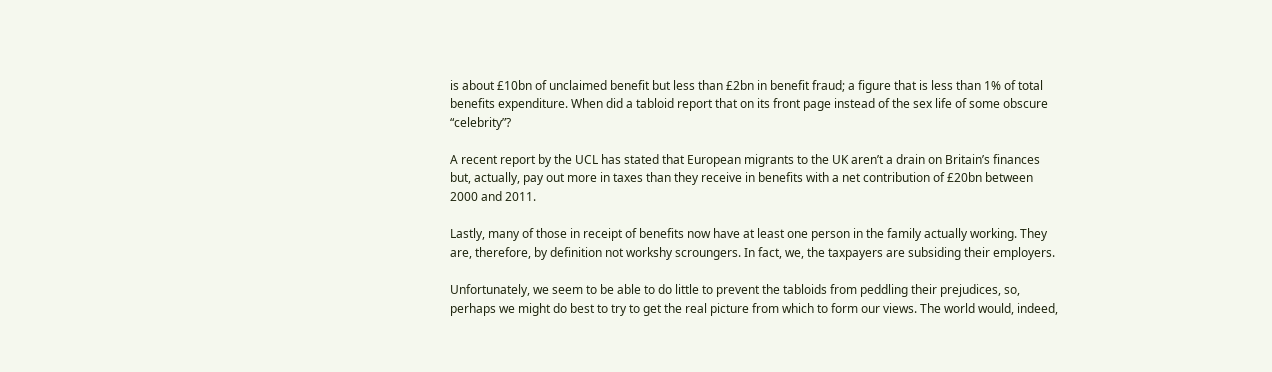is about £10bn of unclaimed benefit but less than £2bn in benefit fraud; a figure that is less than 1% of total benefits expenditure. When did a tabloid report that on its front page instead of the sex life of some obscure “celebrity”?

A recent report by the UCL has stated that European migrants to the UK aren’t a drain on Britain’s finances but, actually, pay out more in taxes than they receive in benefits with a net contribution of £20bn between 2000 and 2011.

Lastly, many of those in receipt of benefits now have at least one person in the family actually working. They are, therefore, by definition not workshy scroungers. In fact, we, the taxpayers are subsiding their employers.

Unfortunately, we seem to be able to do little to prevent the tabloids from peddling their prejudices, so, perhaps we might do best to try to get the real picture from which to form our views. The world would, indeed,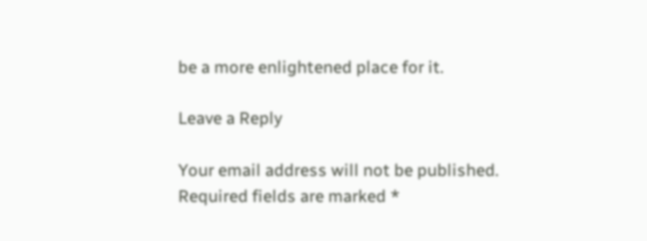be a more enlightened place for it.

Leave a Reply

Your email address will not be published. Required fields are marked *